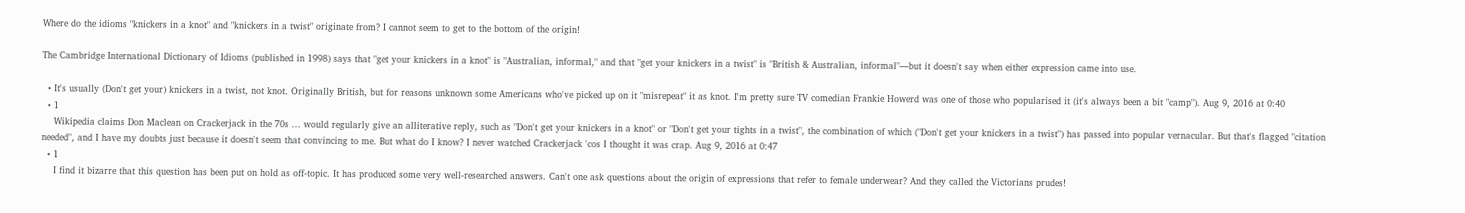Where do the idioms "knickers in a knot" and "knickers in a twist" originate from? I cannot seem to get to the bottom of the origin!

The Cambridge International Dictionary of Idioms (published in 1998) says that "get your knickers in a knot" is "Australian, informal," and that "get your knickers in a twist" is "British & Australian, informal"—but it doesn't say when either expression came into use.

  • It's usually (Don't get your) knickers in a twist, not knot. Originally British, but for reasons unknown some Americans who've picked up on it "misrepeat" it as knot. I'm pretty sure TV comedian Frankie Howerd was one of those who popularised it (it's always been a bit "camp"). Aug 9, 2016 at 0:40
  • 1
    Wikipedia claims Don Maclean on Crackerjack in the 70s ... would regularly give an alliterative reply, such as "Don't get your knickers in a knot" or "Don't get your tights in a twist", the combination of which ("Don't get your knickers in a twist") has passed into popular vernacular. But that's flagged "citation needed", and I have my doubts just because it doesn't seem that convincing to me. But what do I know? I never watched Crackerjack 'cos I thought it was crap. Aug 9, 2016 at 0:47
  • 1
    I find it bizarre that this question has been put on hold as off-topic. It has produced some very well-researched answers. Can't one ask questions about the origin of expressions that refer to female underwear? And they called the Victorians prudes!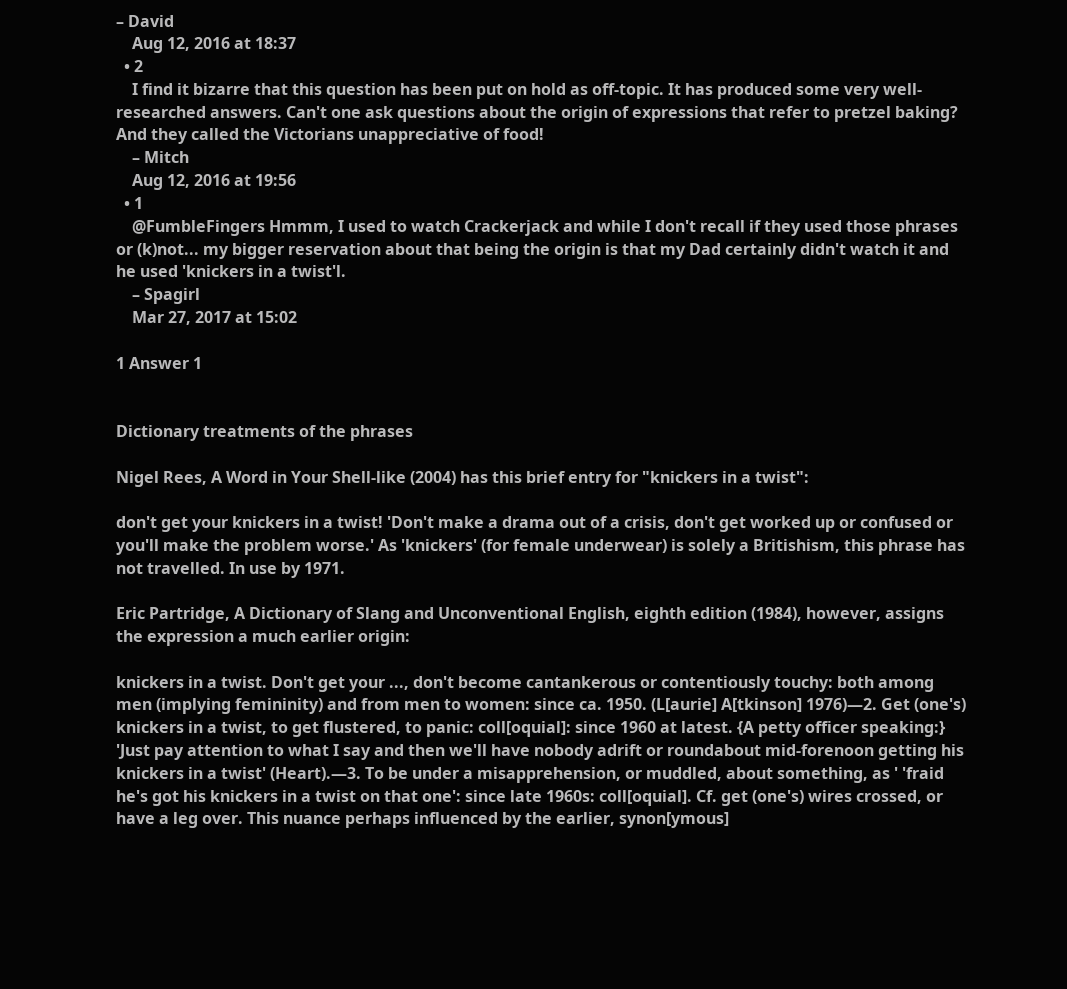– David
    Aug 12, 2016 at 18:37
  • 2
    I find it bizarre that this question has been put on hold as off-topic. It has produced some very well-researched answers. Can't one ask questions about the origin of expressions that refer to pretzel baking? And they called the Victorians unappreciative of food!
    – Mitch
    Aug 12, 2016 at 19:56
  • 1
    @FumbleFingers Hmmm, I used to watch Crackerjack and while I don't recall if they used those phrases or (k)not... my bigger reservation about that being the origin is that my Dad certainly didn't watch it and he used 'knickers in a twist'l.
    – Spagirl
    Mar 27, 2017 at 15:02

1 Answer 1


Dictionary treatments of the phrases

Nigel Rees, A Word in Your Shell-like (2004) has this brief entry for "knickers in a twist":

don't get your knickers in a twist! 'Don't make a drama out of a crisis, don't get worked up or confused or you'll make the problem worse.' As 'knickers' (for female underwear) is solely a Britishism, this phrase has not travelled. In use by 1971.

Eric Partridge, A Dictionary of Slang and Unconventional English, eighth edition (1984), however, assigns the expression a much earlier origin:

knickers in a twist. Don't get your ..., don't become cantankerous or contentiously touchy: both among men (implying femininity) and from men to women: since ca. 1950. (L[aurie] A[tkinson] 1976)—2. Get (one's) knickers in a twist, to get flustered, to panic: coll[oquial]: since 1960 at latest. {A petty officer speaking:} 'Just pay attention to what I say and then we'll have nobody adrift or roundabout mid-forenoon getting his knickers in a twist' (Heart).—3. To be under a misapprehension, or muddled, about something, as ' 'fraid he's got his knickers in a twist on that one': since late 1960s: coll[oquial]. Cf. get (one's) wires crossed, or have a leg over. This nuance perhaps influenced by the earlier, synon[ymous]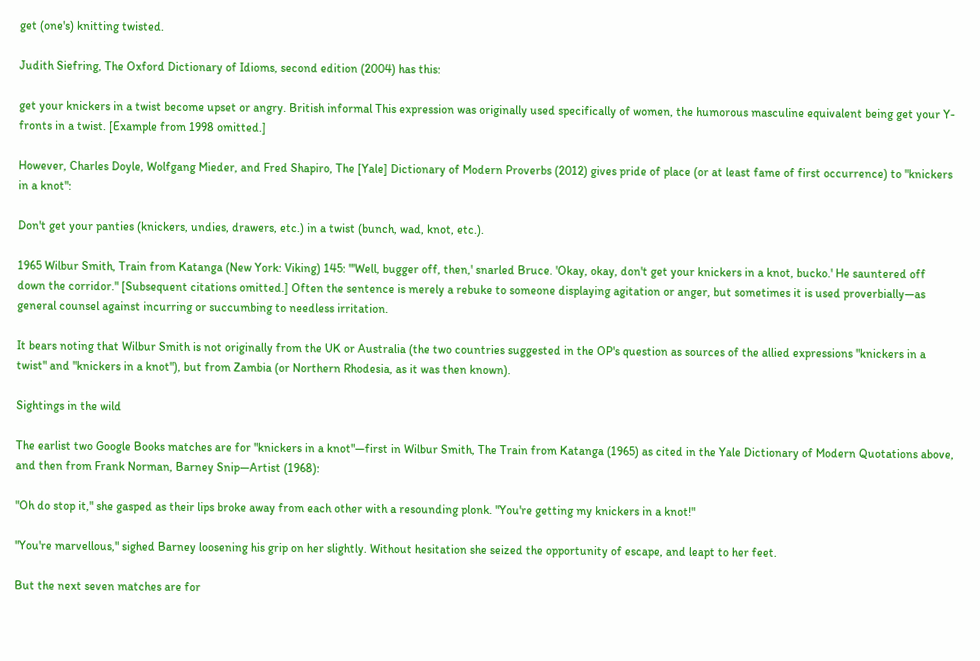get (one's) knitting twisted.

Judith Siefring, The Oxford Dictionary of Idioms, second edition (2004) has this:

get your knickers in a twist become upset or angry. British informal This expression was originally used specifically of women, the humorous masculine equivalent being get your Y-fronts in a twist. [Example from 1998 omitted.]

However, Charles Doyle, Wolfgang Mieder, and Fred Shapiro, The [Yale] Dictionary of Modern Proverbs (2012) gives pride of place (or at least fame of first occurrence) to "knickers in a knot":

Don't get your panties (knickers, undies, drawers, etc.) in a twist (bunch, wad, knot, etc.).

1965 Wilbur Smith, Train from Katanga (New York: Viking) 145: "'Well, bugger off, then,' snarled Bruce. 'Okay, okay, don't get your knickers in a knot, bucko.' He sauntered off down the corridor." [Subsequent citations omitted.] Often the sentence is merely a rebuke to someone displaying agitation or anger, but sometimes it is used proverbially—as general counsel against incurring or succumbing to needless irritation.

It bears noting that Wilbur Smith is not originally from the UK or Australia (the two countries suggested in the OP's question as sources of the allied expressions "knickers in a twist" and "knickers in a knot"), but from Zambia (or Northern Rhodesia, as it was then known).

Sightings in the wild

The earlist two Google Books matches are for "knickers in a knot"—first in Wilbur Smith, The Train from Katanga (1965) as cited in the Yale Dictionary of Modern Quotations above, and then from Frank Norman, Barney Snip—Artist (1968):

"Oh do stop it," she gasped as their lips broke away from each other with a resounding plonk. "You're getting my knickers in a knot!"

"You're marvellous," sighed Barney loosening his grip on her slightly. Without hesitation she seized the opportunity of escape, and leapt to her feet.

But the next seven matches are for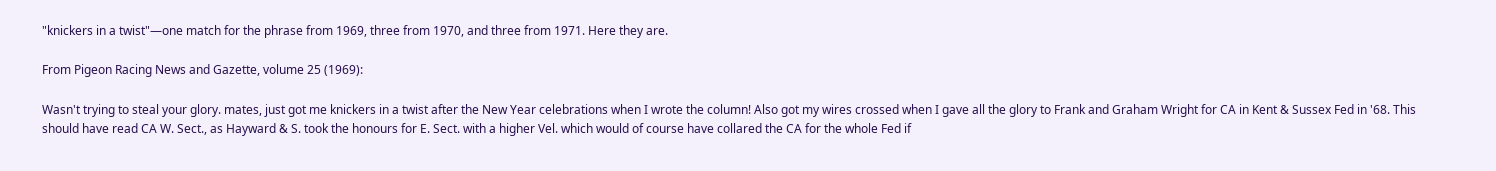"knickers in a twist"—one match for the phrase from 1969, three from 1970, and three from 1971. Here they are.

From Pigeon Racing News and Gazette, volume 25 (1969):

Wasn't trying to steal your glory. mates, just got me knickers in a twist after the New Year celebrations when I wrote the column! Also got my wires crossed when I gave all the glory to Frank and Graham Wright for CA in Kent & Sussex Fed in '68. This should have read CA W. Sect., as Hayward & S. took the honours for E. Sect. with a higher Vel. which would of course have collared the CA for the whole Fed if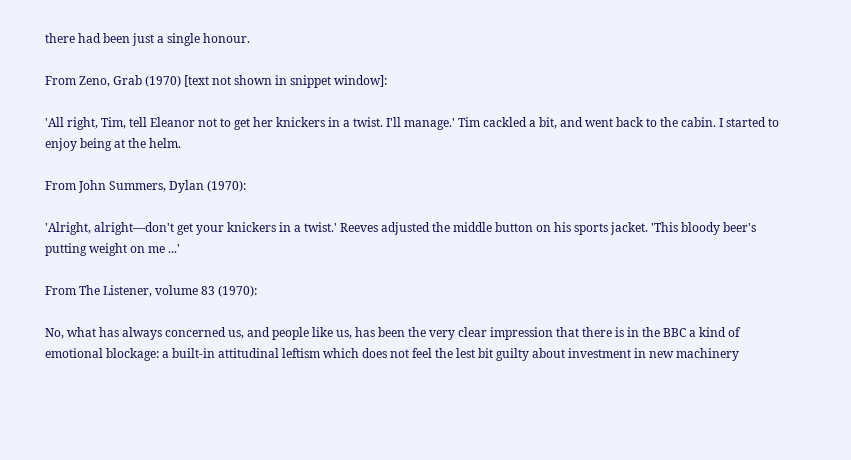there had been just a single honour.

From Zeno, Grab (1970) [text not shown in snippet window]:

'All right, Tim, tell Eleanor not to get her knickers in a twist. I'll manage.' Tim cackled a bit, and went back to the cabin. I started to enjoy being at the helm.

From John Summers, Dylan (1970):

'Alright, alright—don't get your knickers in a twist.' Reeves adjusted the middle button on his sports jacket. 'This bloody beer's putting weight on me ...'

From The Listener, volume 83 (1970):

No, what has always concerned us, and people like us, has been the very clear impression that there is in the BBC a kind of emotional blockage: a built-in attitudinal leftism which does not feel the lest bit guilty about investment in new machinery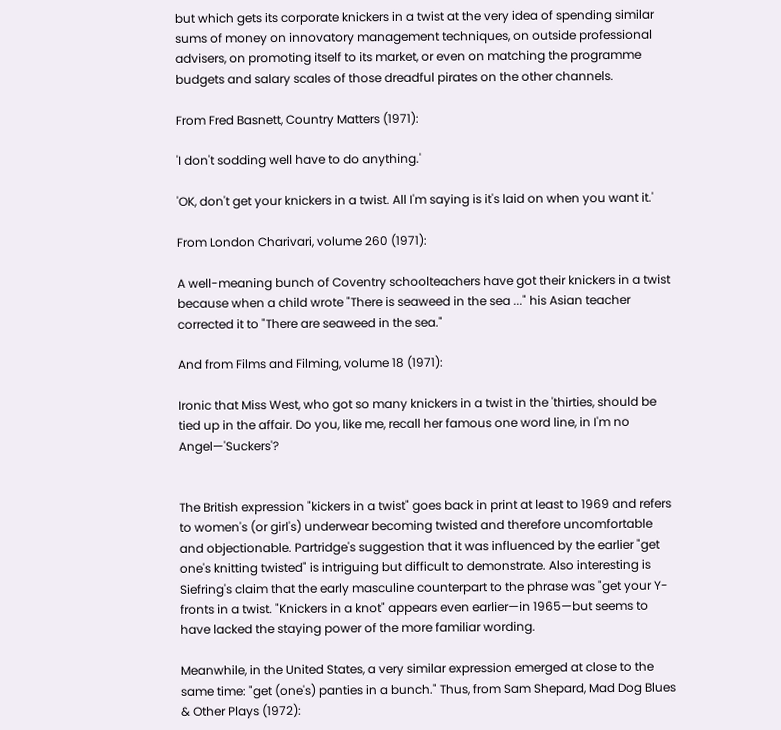but which gets its corporate knickers in a twist at the very idea of spending similar sums of money on innovatory management techniques, on outside professional advisers, on promoting itself to its market, or even on matching the programme budgets and salary scales of those dreadful pirates on the other channels.

From Fred Basnett, Country Matters (1971):

'I don't sodding well have to do anything.'

'OK, don't get your knickers in a twist. All I'm saying is it's laid on when you want it.'

From London Charivari, volume 260 (1971):

A well-meaning bunch of Coventry schoolteachers have got their knickers in a twist because when a child wrote "There is seaweed in the sea ..." his Asian teacher corrected it to "There are seaweed in the sea."

And from Films and Filming, volume 18 (1971):

Ironic that Miss West, who got so many knickers in a twist in the 'thirties, should be tied up in the affair. Do you, like me, recall her famous one word line, in I'm no Angel—'Suckers'?


The British expression "kickers in a twist" goes back in print at least to 1969 and refers to women's (or girl's) underwear becoming twisted and therefore uncomfortable and objectionable. Partridge's suggestion that it was influenced by the earlier "get one's knitting twisted" is intriguing but difficult to demonstrate. Also interesting is Siefring's claim that the early masculine counterpart to the phrase was "get your Y-fronts in a twist. "Knickers in a knot" appears even earlier—in 1965—but seems to have lacked the staying power of the more familiar wording.

Meanwhile, in the United States, a very similar expression emerged at close to the same time: "get (one's) panties in a bunch." Thus, from Sam Shepard, Mad Dog Blues & Other Plays (1972):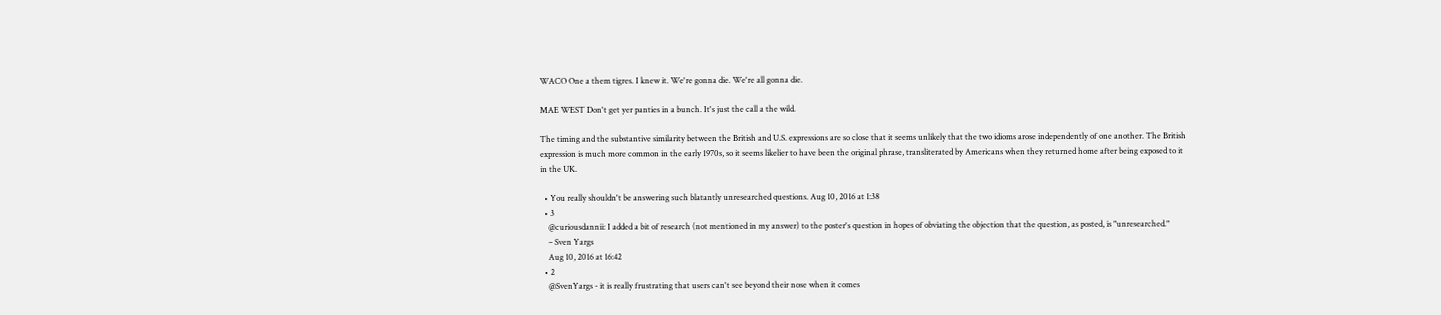WACO One a them tigres. I knew it. We're gonna die. We're all gonna die.

MAE WEST Don't get yer panties in a bunch. It's just the call a the wild.

The timing and the substantive similarity between the British and U.S. expressions are so close that it seems unlikely that the two idioms arose independently of one another. The British expression is much more common in the early 1970s, so it seems likelier to have been the original phrase, transliterated by Americans when they returned home after being exposed to it in the UK.

  • You really shouldn't be answering such blatantly unresearched questions. Aug 10, 2016 at 1:38
  • 3
    @curiousdannii: I added a bit of research (not mentioned in my answer) to the poster's question in hopes of obviating the objection that the question, as posted, is "unresearched."
    – Sven Yargs
    Aug 10, 2016 at 16:42
  • 2
    @SvenYargs - it is really frustrating that users can't see beyond their nose when it comes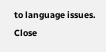to language issues. Close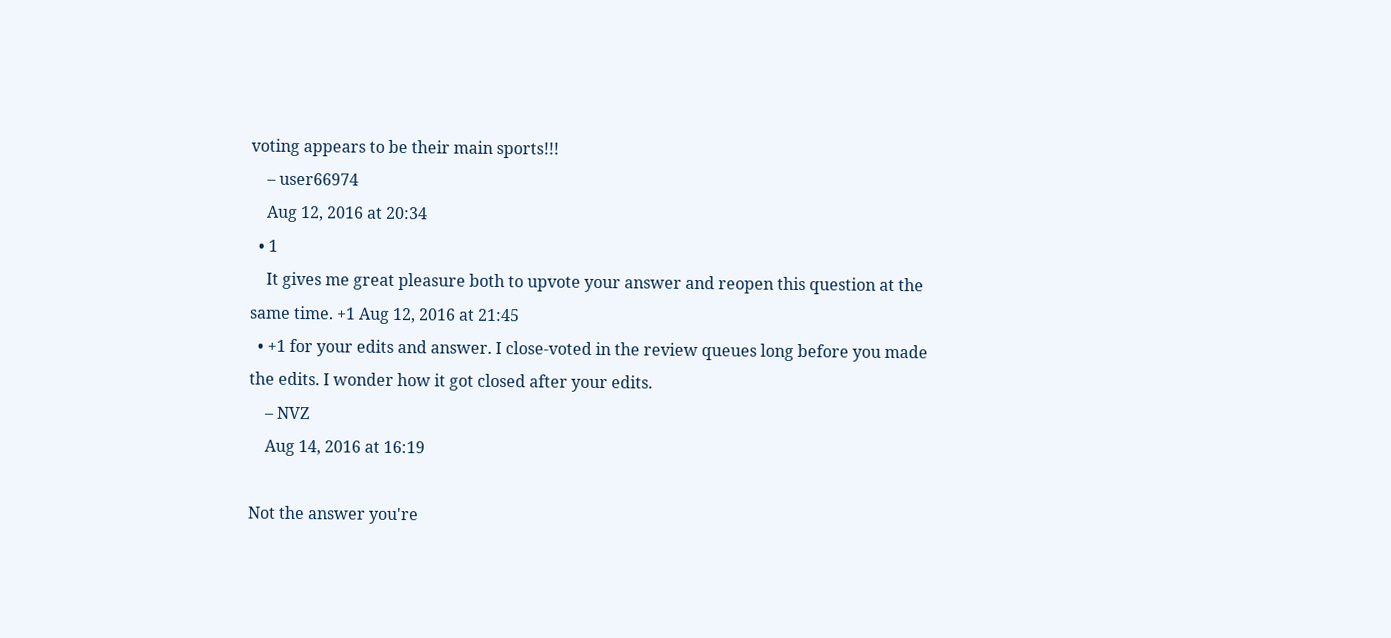voting appears to be their main sports!!!
    – user66974
    Aug 12, 2016 at 20:34
  • 1
    It gives me great pleasure both to upvote your answer and reopen this question at the same time. +1 Aug 12, 2016 at 21:45
  • +1 for your edits and answer. I close-voted in the review queues long before you made the edits. I wonder how it got closed after your edits.
    – NVZ
    Aug 14, 2016 at 16:19

Not the answer you're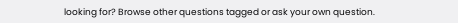looking for? Browse other questions tagged or ask your own question.